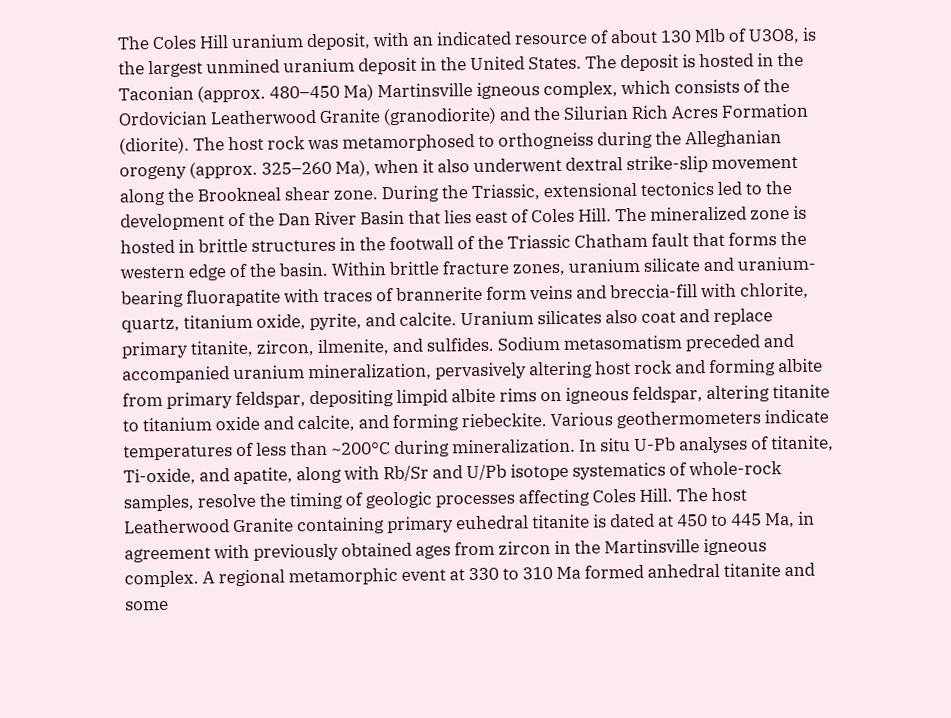The Coles Hill uranium deposit, with an indicated resource of about 130 Mlb of U3O8, is the largest unmined uranium deposit in the United States. The deposit is hosted in the Taconian (approx. 480–450 Ma) Martinsville igneous complex, which consists of the Ordovician Leatherwood Granite (granodiorite) and the Silurian Rich Acres Formation (diorite). The host rock was metamorphosed to orthogneiss during the Alleghanian orogeny (approx. 325–260 Ma), when it also underwent dextral strike-slip movement along the Brookneal shear zone. During the Triassic, extensional tectonics led to the development of the Dan River Basin that lies east of Coles Hill. The mineralized zone is hosted in brittle structures in the footwall of the Triassic Chatham fault that forms the western edge of the basin. Within brittle fracture zones, uranium silicate and uranium-bearing fluorapatite with traces of brannerite form veins and breccia-fill with chlorite, quartz, titanium oxide, pyrite, and calcite. Uranium silicates also coat and replace primary titanite, zircon, ilmenite, and sulfides. Sodium metasomatism preceded and accompanied uranium mineralization, pervasively altering host rock and forming albite from primary feldspar, depositing limpid albite rims on igneous feldspar, altering titanite to titanium oxide and calcite, and forming riebeckite. Various geothermometers indicate temperatures of less than ~200°C during mineralization. In situ U-Pb analyses of titanite, Ti-oxide, and apatite, along with Rb/Sr and U/Pb isotope systematics of whole-rock samples, resolve the timing of geologic processes affecting Coles Hill. The host Leatherwood Granite containing primary euhedral titanite is dated at 450 to 445 Ma, in agreement with previously obtained ages from zircon in the Martinsville igneous complex. A regional metamorphic event at 330 to 310 Ma formed anhedral titanite and some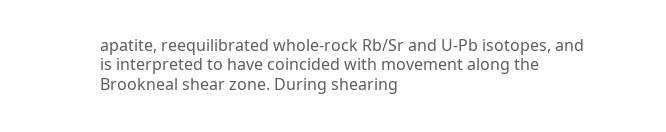apatite, reequilibrated whole-rock Rb/Sr and U-Pb isotopes, and is interpreted to have coincided with movement along the Brookneal shear zone. During shearing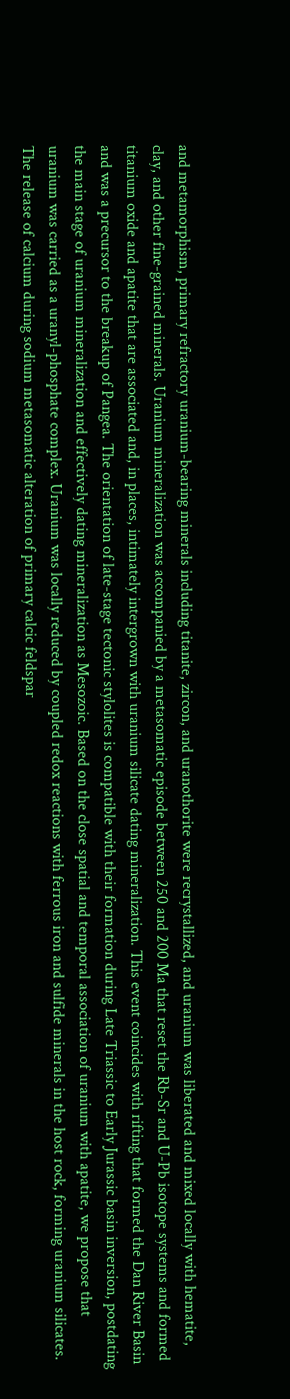and metamorphism, primary refractory uranium-bearing minerals including titanite, zircon, and uranothorite were recrystallized, and uranium was liberated and mixed locally with hematite, clay, and other fine-grained minerals. Uranium mineralization was accompanied by a metasomatic episode between 250 and 200 Ma that reset the Rb-Sr and U-Pb isotope systems and formed titanium oxide and apatite that are associated and, in places, intimately intergrown with uranium silicate dating mineralization. This event coincides with rifting that formed the Dan River Basin and was a precursor to the breakup of Pangea. The orientation of late-stage tectonic stylolites is compatible with their formation during Late Triassic to Early Jurassic basin inversion, postdating the main stage of uranium mineralization and effectively dating mineralization as Mesozoic. Based on the close spatial and temporal association of uranium with apatite, we propose that uranium was carried as a uranyl-phosphate complex. Uranium was locally reduced by coupled redox reactions with ferrous iron and sulfide minerals in the host rock, forming uranium silicates. The release of calcium during sodium metasomatic alteration of primary calcic feldspar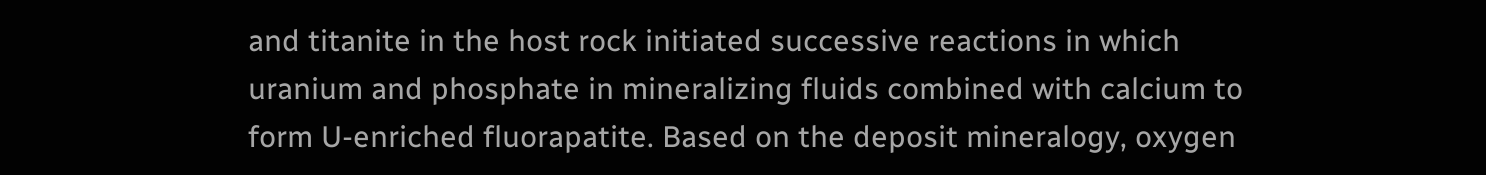and titanite in the host rock initiated successive reactions in which uranium and phosphate in mineralizing fluids combined with calcium to form U-enriched fluorapatite. Based on the deposit mineralogy, oxygen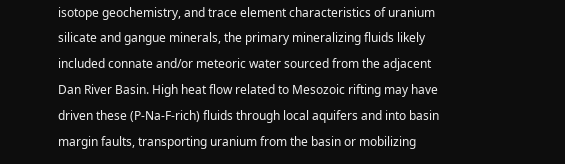isotope geochemistry, and trace element characteristics of uranium silicate and gangue minerals, the primary mineralizing fluids likely included connate and/or meteoric water sourced from the adjacent Dan River Basin. High heat flow related to Mesozoic rifting may have driven these (P-Na-F-rich) fluids through local aquifers and into basin margin faults, transporting uranium from the basin or mobilizing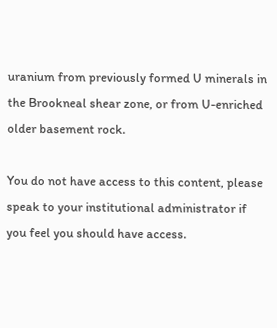uranium from previously formed U minerals in the Brookneal shear zone, or from U-enriched older basement rock.

You do not have access to this content, please speak to your institutional administrator if you feel you should have access.